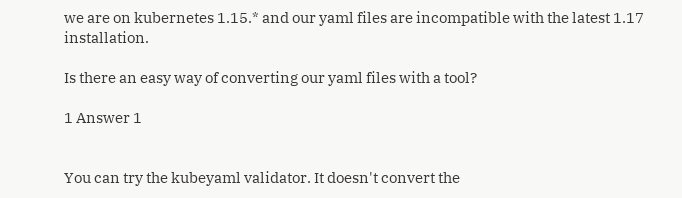we are on kubernetes 1.15.* and our yaml files are incompatible with the latest 1.17 installation.

Is there an easy way of converting our yaml files with a tool?

1 Answer 1


You can try the kubeyaml validator. It doesn't convert the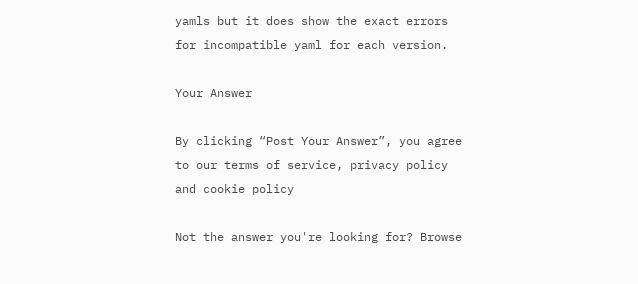yamls but it does show the exact errors for incompatible yaml for each version.

Your Answer

By clicking “Post Your Answer”, you agree to our terms of service, privacy policy and cookie policy

Not the answer you're looking for? Browse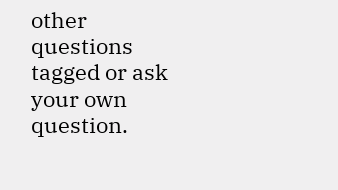other questions tagged or ask your own question.